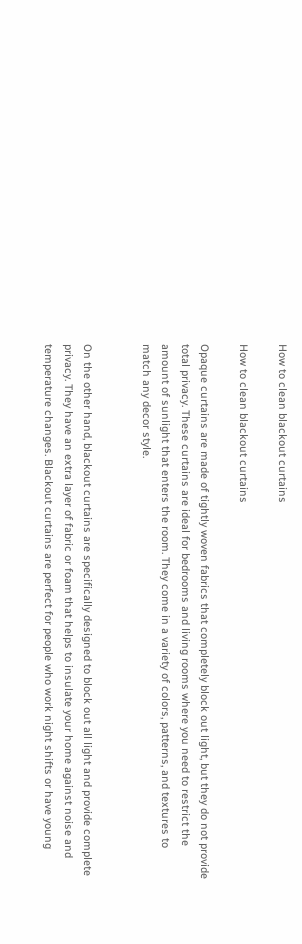How to clean blackout curtains

How to clean blackout curtains

Opaque curtains are made of tightly woven fabrics that completely block out light, but they do not provide total privacy. These curtains are ideal for bedrooms and living rooms where you need to restrict the amount of sunlight that enters the room. They come in a variety of colors, patterns, and textures to match any decor style.


On the other hand, blackout curtains are specifically designed to block out all light and provide complete privacy. They have an extra layer of fabric or foam that helps to insulate your home against noise and temperature changes. Blackout curtains are perfect for people who work night shifts or have young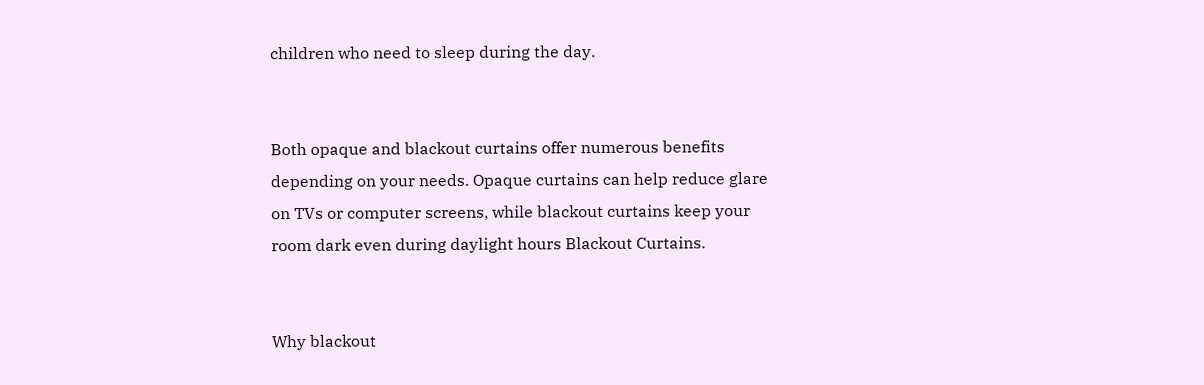children who need to sleep during the day.


Both opaque and blackout curtains offer numerous benefits depending on your needs. Opaque curtains can help reduce glare on TVs or computer screens, while blackout curtains keep your room dark even during daylight hours Blackout Curtains.


Why blackout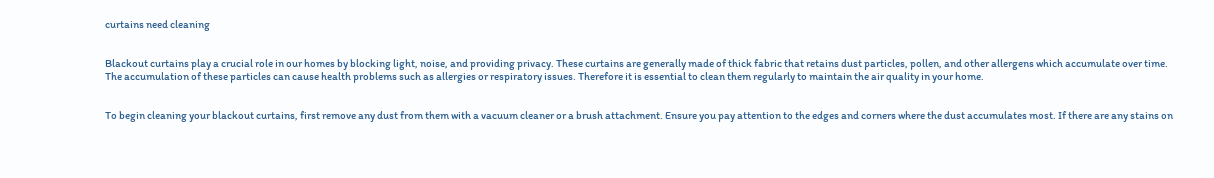curtains need cleaning


Blackout curtains play a crucial role in our homes by blocking light, noise, and providing privacy. These curtains are generally made of thick fabric that retains dust particles, pollen, and other allergens which accumulate over time. The accumulation of these particles can cause health problems such as allergies or respiratory issues. Therefore it is essential to clean them regularly to maintain the air quality in your home.


To begin cleaning your blackout curtains, first remove any dust from them with a vacuum cleaner or a brush attachment. Ensure you pay attention to the edges and corners where the dust accumulates most. If there are any stains on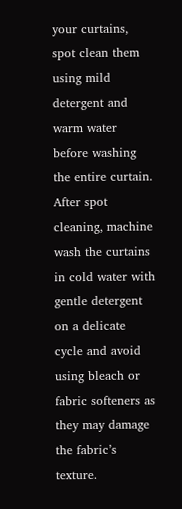your curtains, spot clean them using mild detergent and warm water before washing the entire curtain. After spot cleaning, machine wash the curtains in cold water with gentle detergent on a delicate cycle and avoid using bleach or fabric softeners as they may damage the fabric’s texture.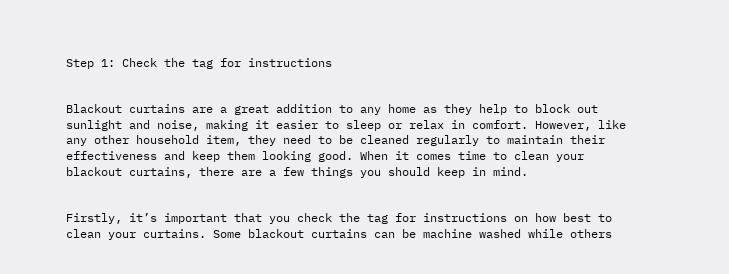Step 1: Check the tag for instructions


Blackout curtains are a great addition to any home as they help to block out sunlight and noise, making it easier to sleep or relax in comfort. However, like any other household item, they need to be cleaned regularly to maintain their effectiveness and keep them looking good. When it comes time to clean your blackout curtains, there are a few things you should keep in mind.


Firstly, it’s important that you check the tag for instructions on how best to clean your curtains. Some blackout curtains can be machine washed while others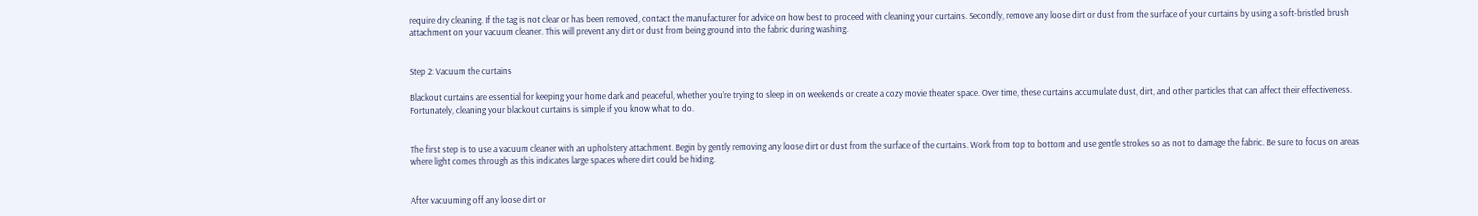require dry cleaning. If the tag is not clear or has been removed, contact the manufacturer for advice on how best to proceed with cleaning your curtains. Secondly, remove any loose dirt or dust from the surface of your curtains by using a soft-bristled brush attachment on your vacuum cleaner. This will prevent any dirt or dust from being ground into the fabric during washing.


Step 2: Vacuum the curtains

Blackout curtains are essential for keeping your home dark and peaceful, whether you’re trying to sleep in on weekends or create a cozy movie theater space. Over time, these curtains accumulate dust, dirt, and other particles that can affect their effectiveness. Fortunately, cleaning your blackout curtains is simple if you know what to do.


The first step is to use a vacuum cleaner with an upholstery attachment. Begin by gently removing any loose dirt or dust from the surface of the curtains. Work from top to bottom and use gentle strokes so as not to damage the fabric. Be sure to focus on areas where light comes through as this indicates large spaces where dirt could be hiding.


After vacuuming off any loose dirt or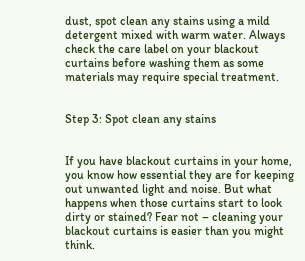dust, spot clean any stains using a mild detergent mixed with warm water. Always check the care label on your blackout curtains before washing them as some materials may require special treatment.


Step 3: Spot clean any stains


If you have blackout curtains in your home, you know how essential they are for keeping out unwanted light and noise. But what happens when those curtains start to look dirty or stained? Fear not – cleaning your blackout curtains is easier than you might think.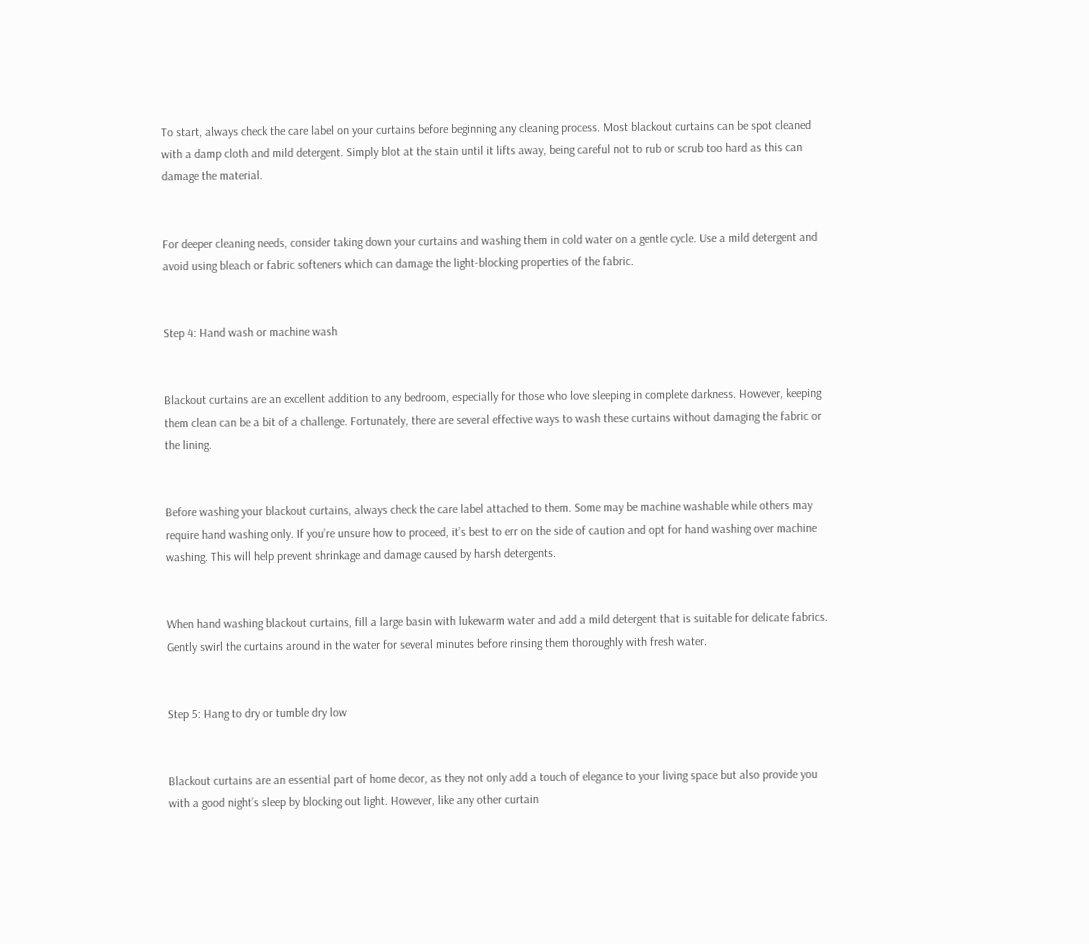To start, always check the care label on your curtains before beginning any cleaning process. Most blackout curtains can be spot cleaned with a damp cloth and mild detergent. Simply blot at the stain until it lifts away, being careful not to rub or scrub too hard as this can damage the material.


For deeper cleaning needs, consider taking down your curtains and washing them in cold water on a gentle cycle. Use a mild detergent and avoid using bleach or fabric softeners which can damage the light-blocking properties of the fabric.


Step 4: Hand wash or machine wash


Blackout curtains are an excellent addition to any bedroom, especially for those who love sleeping in complete darkness. However, keeping them clean can be a bit of a challenge. Fortunately, there are several effective ways to wash these curtains without damaging the fabric or the lining.


Before washing your blackout curtains, always check the care label attached to them. Some may be machine washable while others may require hand washing only. If you’re unsure how to proceed, it’s best to err on the side of caution and opt for hand washing over machine washing. This will help prevent shrinkage and damage caused by harsh detergents.


When hand washing blackout curtains, fill a large basin with lukewarm water and add a mild detergent that is suitable for delicate fabrics. Gently swirl the curtains around in the water for several minutes before rinsing them thoroughly with fresh water.


Step 5: Hang to dry or tumble dry low


Blackout curtains are an essential part of home decor, as they not only add a touch of elegance to your living space but also provide you with a good night’s sleep by blocking out light. However, like any other curtain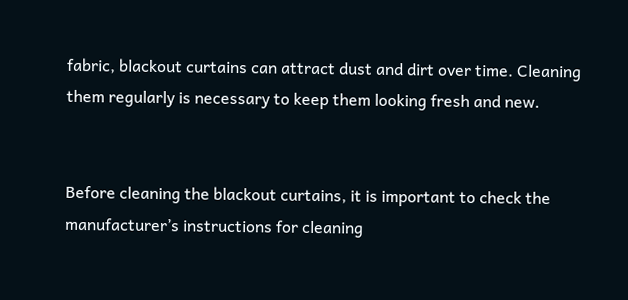fabric, blackout curtains can attract dust and dirt over time. Cleaning them regularly is necessary to keep them looking fresh and new.


Before cleaning the blackout curtains, it is important to check the manufacturer’s instructions for cleaning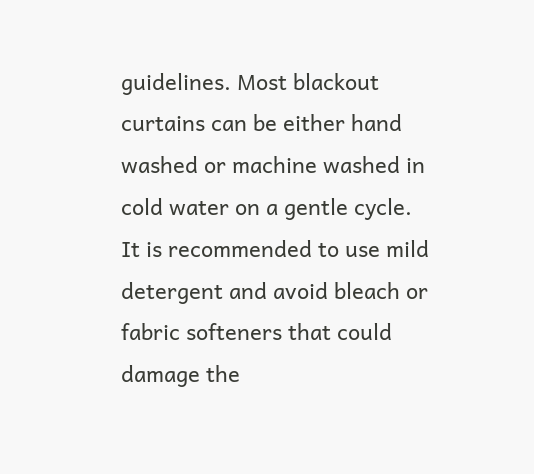guidelines. Most blackout curtains can be either hand washed or machine washed in cold water on a gentle cycle. It is recommended to use mild detergent and avoid bleach or fabric softeners that could damage the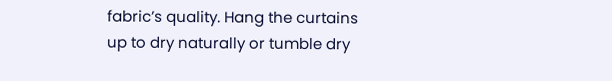fabric’s quality. Hang the curtains up to dry naturally or tumble dry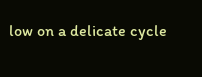low on a delicate cycle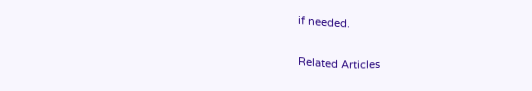if needed.

Related Articles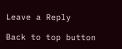Leave a Reply

Back to top button